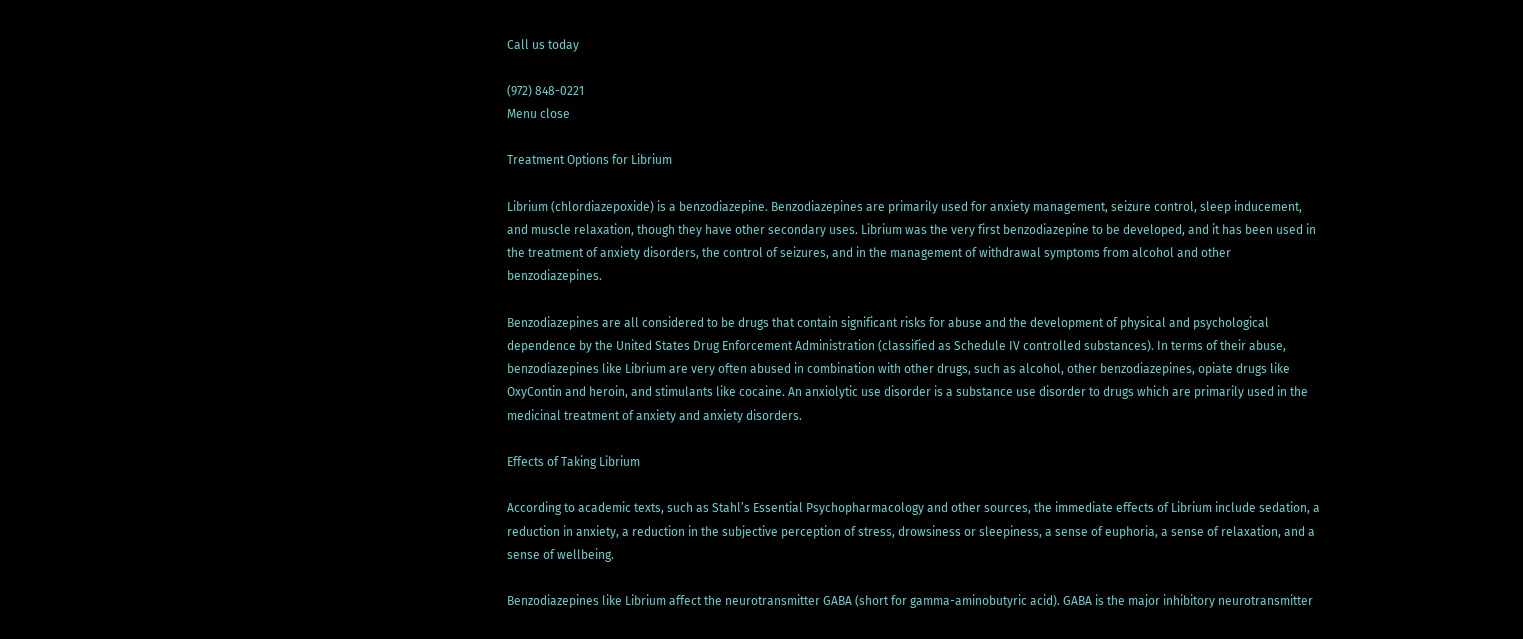Call us today

(972) 848-0221
Menu close

Treatment Options for Librium

Librium (chlordiazepoxide) is a benzodiazepine. Benzodiazepines are primarily used for anxiety management, seizure control, sleep inducement, and muscle relaxation, though they have other secondary uses. Librium was the very first benzodiazepine to be developed, and it has been used in the treatment of anxiety disorders, the control of seizures, and in the management of withdrawal symptoms from alcohol and other benzodiazepines.

Benzodiazepines are all considered to be drugs that contain significant risks for abuse and the development of physical and psychological dependence by the United States Drug Enforcement Administration (classified as Schedule IV controlled substances). In terms of their abuse, benzodiazepines like Librium are very often abused in combination with other drugs, such as alcohol, other benzodiazepines, opiate drugs like OxyContin and heroin, and stimulants like cocaine. An anxiolytic use disorder is a substance use disorder to drugs which are primarily used in the medicinal treatment of anxiety and anxiety disorders.

Effects of Taking Librium

According to academic texts, such as Stahl’s Essential Psychopharmacology and other sources, the immediate effects of Librium include sedation, a reduction in anxiety, a reduction in the subjective perception of stress, drowsiness or sleepiness, a sense of euphoria, a sense of relaxation, and a sense of wellbeing.

Benzodiazepines like Librium affect the neurotransmitter GABA (short for gamma-aminobutyric acid). GABA is the major inhibitory neurotransmitter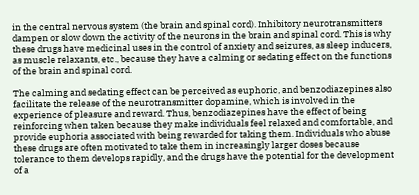in the central nervous system (the brain and spinal cord). Inhibitory neurotransmitters dampen or slow down the activity of the neurons in the brain and spinal cord. This is why these drugs have medicinal uses in the control of anxiety and seizures, as sleep inducers, as muscle relaxants, etc., because they have a calming or sedating effect on the functions of the brain and spinal cord.

The calming and sedating effect can be perceived as euphoric, and benzodiazepines also facilitate the release of the neurotransmitter dopamine, which is involved in the experience of pleasure and reward. Thus, benzodiazepines have the effect of being reinforcing when taken because they make individuals feel relaxed and comfortable, and provide euphoria associated with being rewarded for taking them. Individuals who abuse these drugs are often motivated to take them in increasingly larger doses because tolerance to them develops rapidly, and the drugs have the potential for the development of a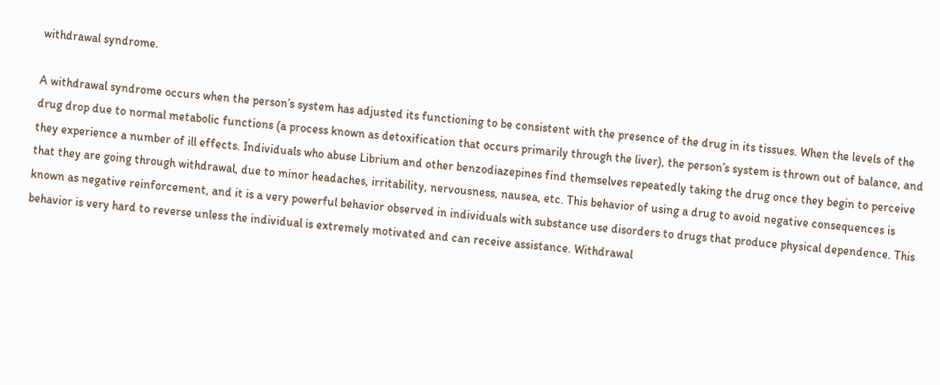withdrawal syndrome.

A withdrawal syndrome occurs when the person’s system has adjusted its functioning to be consistent with the presence of the drug in its tissues. When the levels of the drug drop due to normal metabolic functions (a process known as detoxification that occurs primarily through the liver), the person’s system is thrown out of balance, and they experience a number of ill effects. Individuals who abuse Librium and other benzodiazepines find themselves repeatedly taking the drug once they begin to perceive that they are going through withdrawal, due to minor headaches, irritability, nervousness, nausea, etc. This behavior of using a drug to avoid negative consequences is known as negative reinforcement, and it is a very powerful behavior observed in individuals with substance use disorders to drugs that produce physical dependence. This behavior is very hard to reverse unless the individual is extremely motivated and can receive assistance. Withdrawal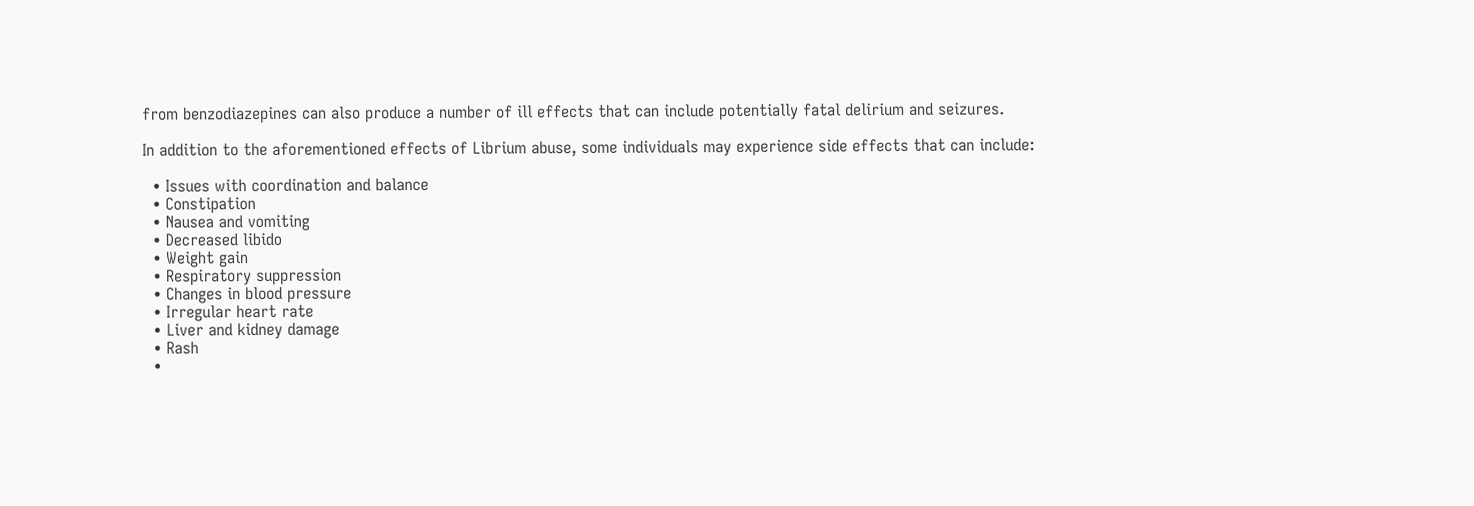from benzodiazepines can also produce a number of ill effects that can include potentially fatal delirium and seizures.

In addition to the aforementioned effects of Librium abuse, some individuals may experience side effects that can include:

  • Issues with coordination and balance
  • Constipation
  • Nausea and vomiting
  • Decreased libido
  • Weight gain
  • Respiratory suppression
  • Changes in blood pressure
  • Irregular heart rate
  • Liver and kidney damage
  • Rash
  •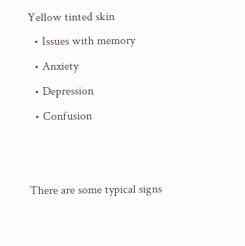Yellow tinted skin
  • Issues with memory
  • Anxiety
  • Depression
  • Confusion


There are some typical signs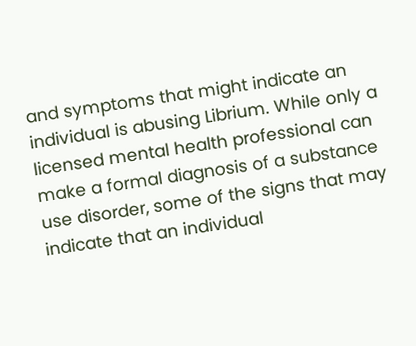and symptoms that might indicate an individual is abusing Librium. While only a licensed mental health professional can make a formal diagnosis of a substance use disorder, some of the signs that may indicate that an individual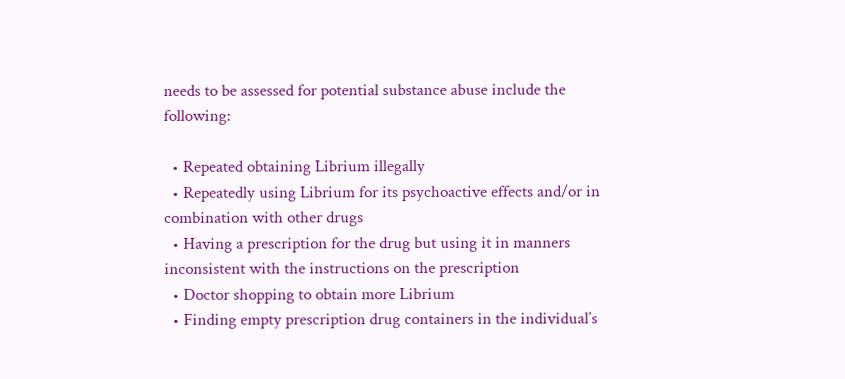needs to be assessed for potential substance abuse include the following:

  • Repeated obtaining Librium illegally
  • Repeatedly using Librium for its psychoactive effects and/or in combination with other drugs
  • Having a prescription for the drug but using it in manners inconsistent with the instructions on the prescription
  • Doctor shopping to obtain more Librium
  • Finding empty prescription drug containers in the individual’s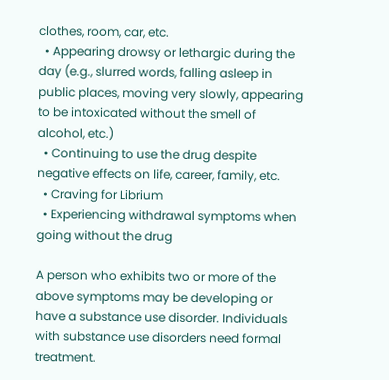clothes, room, car, etc.
  • Appearing drowsy or lethargic during the day (e.g., slurred words, falling asleep in public places, moving very slowly, appearing to be intoxicated without the smell of alcohol, etc.)
  • Continuing to use the drug despite negative effects on life, career, family, etc.
  • Craving for Librium
  • Experiencing withdrawal symptoms when going without the drug

A person who exhibits two or more of the above symptoms may be developing or have a substance use disorder. Individuals with substance use disorders need formal treatment.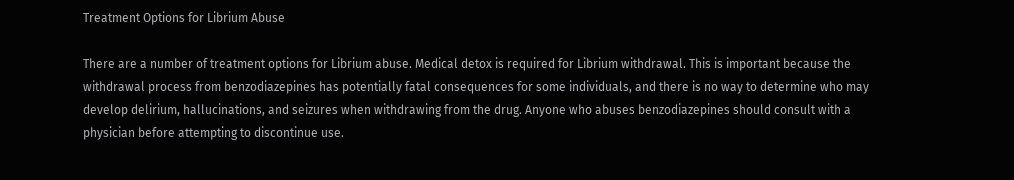Treatment Options for Librium Abuse

There are a number of treatment options for Librium abuse. Medical detox is required for Librium withdrawal. This is important because the withdrawal process from benzodiazepines has potentially fatal consequences for some individuals, and there is no way to determine who may develop delirium, hallucinations, and seizures when withdrawing from the drug. Anyone who abuses benzodiazepines should consult with a physician before attempting to discontinue use.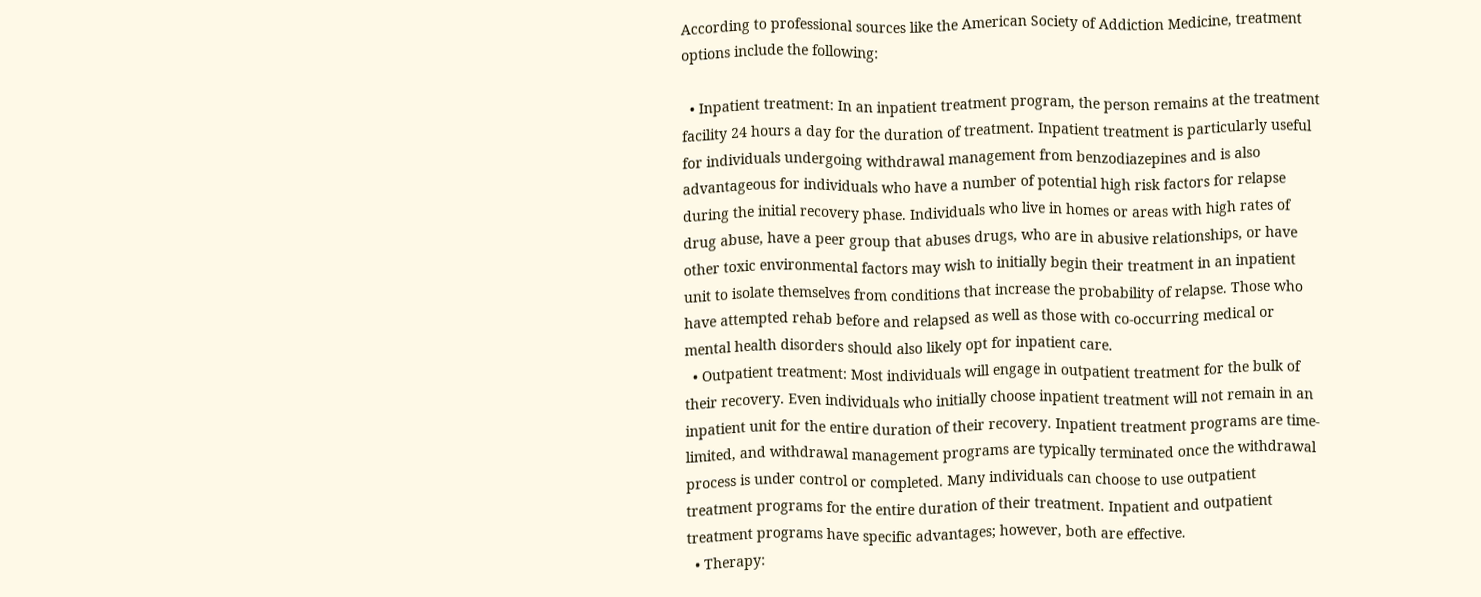According to professional sources like the American Society of Addiction Medicine, treatment options include the following:

  • Inpatient treatment: In an inpatient treatment program, the person remains at the treatment facility 24 hours a day for the duration of treatment. Inpatient treatment is particularly useful for individuals undergoing withdrawal management from benzodiazepines and is also advantageous for individuals who have a number of potential high risk factors for relapse during the initial recovery phase. Individuals who live in homes or areas with high rates of drug abuse, have a peer group that abuses drugs, who are in abusive relationships, or have other toxic environmental factors may wish to initially begin their treatment in an inpatient unit to isolate themselves from conditions that increase the probability of relapse. Those who have attempted rehab before and relapsed as well as those with co-occurring medical or mental health disorders should also likely opt for inpatient care.
  • Outpatient treatment: Most individuals will engage in outpatient treatment for the bulk of their recovery. Even individuals who initially choose inpatient treatment will not remain in an inpatient unit for the entire duration of their recovery. Inpatient treatment programs are time-limited, and withdrawal management programs are typically terminated once the withdrawal process is under control or completed. Many individuals can choose to use outpatient treatment programs for the entire duration of their treatment. Inpatient and outpatient treatment programs have specific advantages; however, both are effective.
  • Therapy: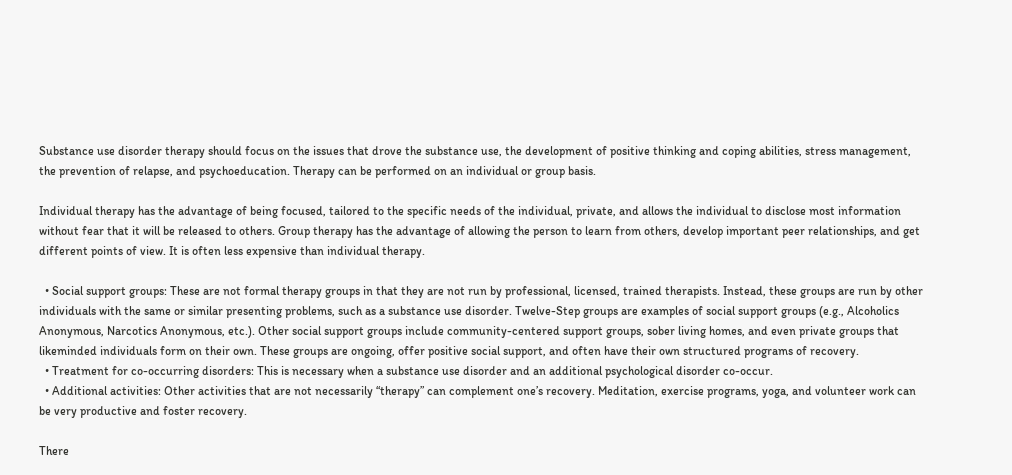Substance use disorder therapy should focus on the issues that drove the substance use, the development of positive thinking and coping abilities, stress management, the prevention of relapse, and psychoeducation. Therapy can be performed on an individual or group basis.

Individual therapy has the advantage of being focused, tailored to the specific needs of the individual, private, and allows the individual to disclose most information without fear that it will be released to others. Group therapy has the advantage of allowing the person to learn from others, develop important peer relationships, and get different points of view. It is often less expensive than individual therapy.

  • Social support groups: These are not formal therapy groups in that they are not run by professional, licensed, trained therapists. Instead, these groups are run by other individuals with the same or similar presenting problems, such as a substance use disorder. Twelve-Step groups are examples of social support groups (e.g., Alcoholics Anonymous, Narcotics Anonymous, etc.). Other social support groups include community-centered support groups, sober living homes, and even private groups that likeminded individuals form on their own. These groups are ongoing, offer positive social support, and often have their own structured programs of recovery.
  • Treatment for co-occurring disorders: This is necessary when a substance use disorder and an additional psychological disorder co-occur.
  • Additional activities: Other activities that are not necessarily “therapy” can complement one’s recovery. Meditation, exercise programs, yoga, and volunteer work can be very productive and foster recovery.

There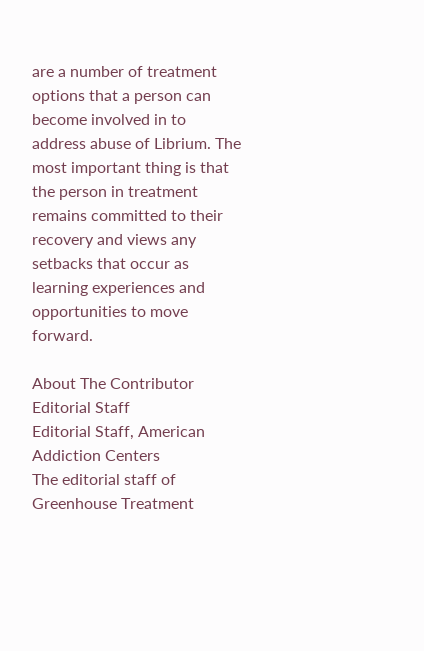are a number of treatment options that a person can become involved in to address abuse of Librium. The most important thing is that the person in treatment remains committed to their recovery and views any setbacks that occur as learning experiences and opportunities to move forward.

About The Contributor
Editorial Staff
Editorial Staff, American Addiction Centers
The editorial staff of Greenhouse Treatment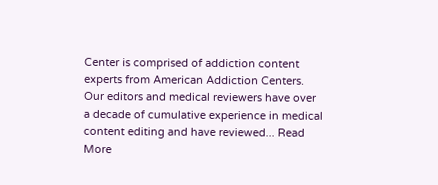Center is comprised of addiction content experts from American Addiction Centers. Our editors and medical reviewers have over a decade of cumulative experience in medical content editing and have reviewed... Read More